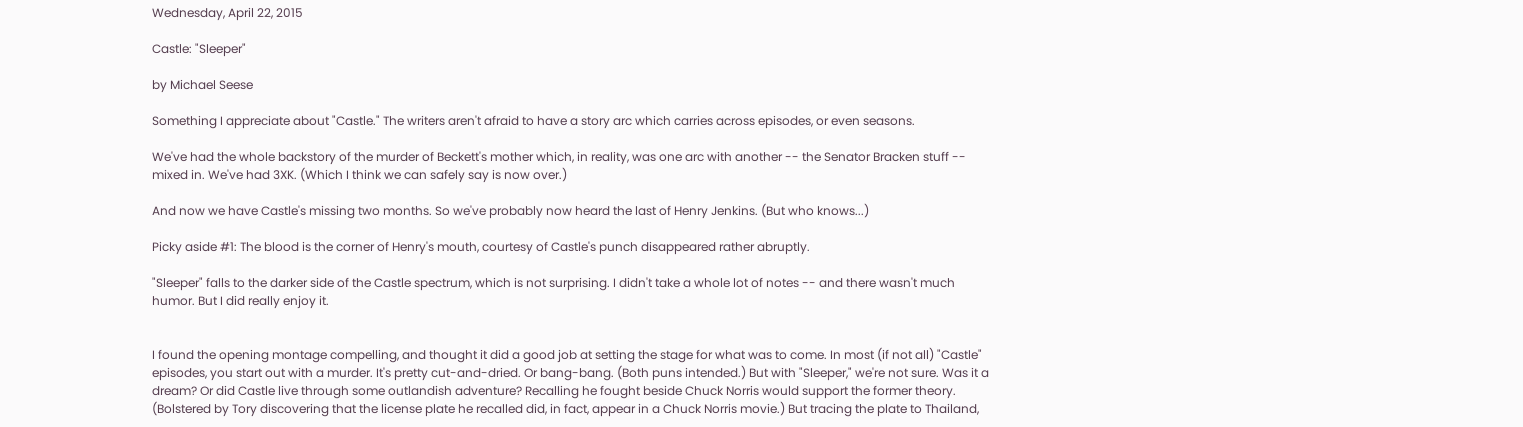Wednesday, April 22, 2015

Castle: "Sleeper"

by Michael Seese

Something I appreciate about "Castle." The writers aren't afraid to have a story arc which carries across episodes, or even seasons.

We've had the whole backstory of the murder of Beckett's mother which, in reality, was one arc with another -- the Senator Bracken stuff -- mixed in. We've had 3XK. (Which I think we can safely say is now over.)

And now we have Castle's missing two months. So we've probably now heard the last of Henry Jenkins. (But who knows...)

Picky aside #1: The blood is the corner of Henry's mouth, courtesy of Castle's punch disappeared rather abruptly.

"Sleeper" falls to the darker side of the Castle spectrum, which is not surprising. I didn't take a whole lot of notes -- and there wasn't much humor. But I did really enjoy it.


I found the opening montage compelling, and thought it did a good job at setting the stage for what was to come. In most (if not all) "Castle" episodes, you start out with a murder. It's pretty cut-and-dried. Or bang-bang. (Both puns intended.) But with "Sleeper," we're not sure. Was it a dream? Or did Castle live through some outlandish adventure? Recalling he fought beside Chuck Norris would support the former theory. (Bolstered by Tory discovering that the license plate he recalled did, in fact, appear in a Chuck Norris movie.) But tracing the plate to Thailand,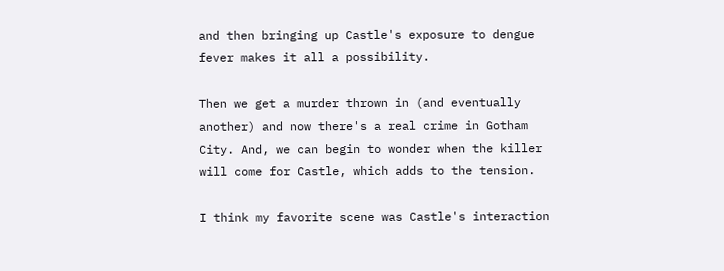and then bringing up Castle's exposure to dengue fever makes it all a possibility.

Then we get a murder thrown in (and eventually another) and now there's a real crime in Gotham City. And, we can begin to wonder when the killer will come for Castle, which adds to the tension.

I think my favorite scene was Castle's interaction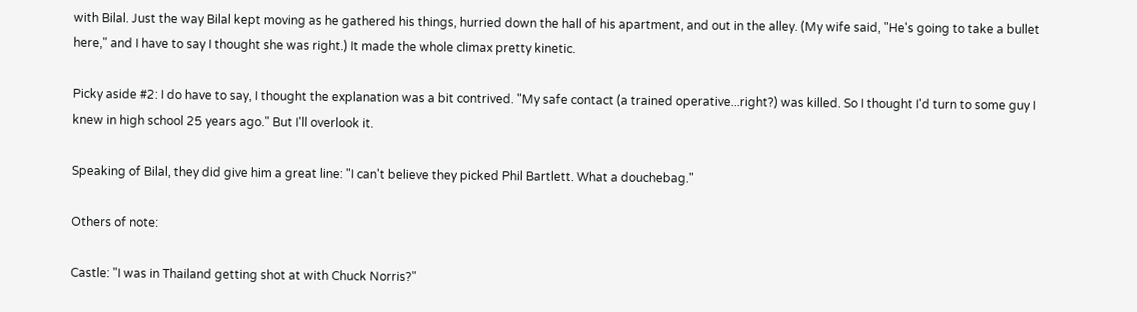with Bilal. Just the way Bilal kept moving as he gathered his things, hurried down the hall of his apartment, and out in the alley. (My wife said, "He's going to take a bullet here," and I have to say I thought she was right.) It made the whole climax pretty kinetic.

Picky aside #2: I do have to say, I thought the explanation was a bit contrived. "My safe contact (a trained operative...right?) was killed. So I thought I'd turn to some guy I knew in high school 25 years ago." But I'll overlook it.

Speaking of Bilal, they did give him a great line: "I can't believe they picked Phil Bartlett. What a douchebag."

Others of note:

Castle: "I was in Thailand getting shot at with Chuck Norris?"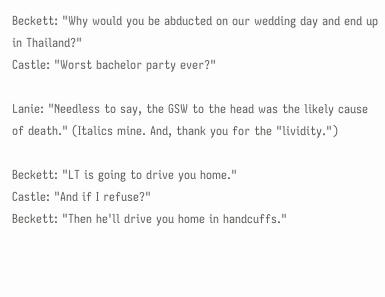Beckett: "Why would you be abducted on our wedding day and end up in Thailand?"
Castle: "Worst bachelor party ever?"

Lanie: "Needless to say, the GSW to the head was the likely cause of death." (Italics mine. And, thank you for the "lividity.")

Beckett: "LT is going to drive you home."
Castle: "And if I refuse?"
Beckett: "Then he'll drive you home in handcuffs."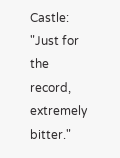Castle: "Just for the record, extremely bitter."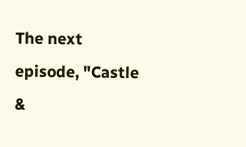The next episode, "Castle &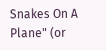Snakes On A Plane" (or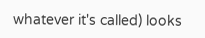whatever it's called) looks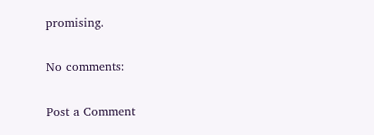promising.

No comments:

Post a Comment